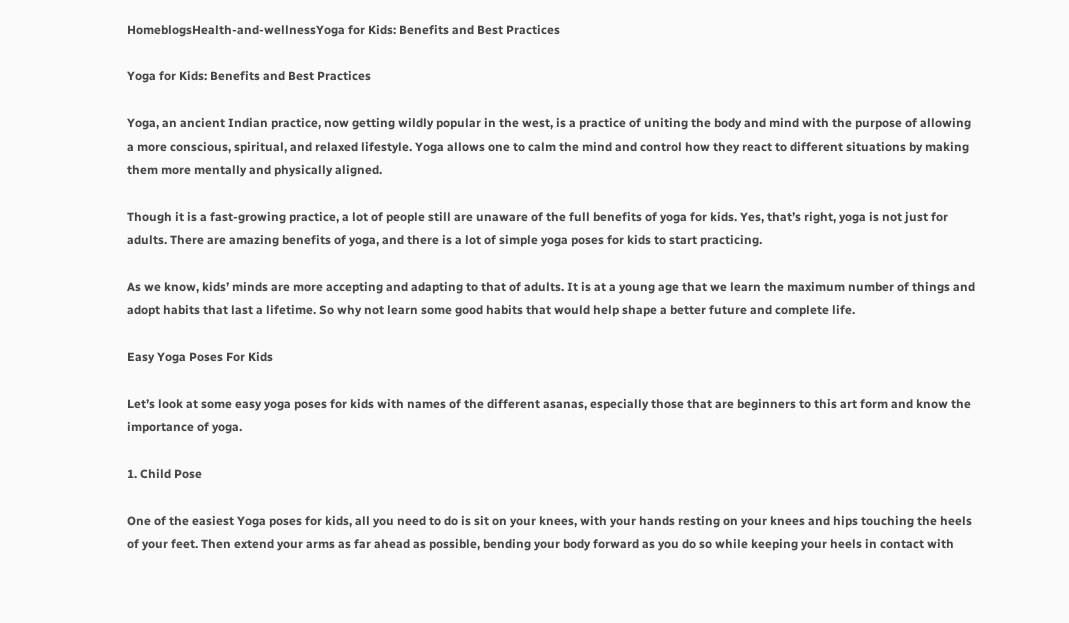HomeblogsHealth-and-wellnessYoga for Kids: Benefits and Best Practices

Yoga for Kids: Benefits and Best Practices

Yoga, an ancient Indian practice, now getting wildly popular in the west, is a practice of uniting the body and mind with the purpose of allowing a more conscious, spiritual, and relaxed lifestyle. Yoga allows one to calm the mind and control how they react to different situations by making them more mentally and physically aligned.

Though it is a fast-growing practice, a lot of people still are unaware of the full benefits of yoga for kids. Yes, that’s right, yoga is not just for adults. There are amazing benefits of yoga, and there is a lot of simple yoga poses for kids to start practicing.

As we know, kids’ minds are more accepting and adapting to that of adults. It is at a young age that we learn the maximum number of things and adopt habits that last a lifetime. So why not learn some good habits that would help shape a better future and complete life.

Easy Yoga Poses For Kids

Let’s look at some easy yoga poses for kids with names of the different asanas, especially those that are beginners to this art form and know the importance of yoga.

1. Child Pose

One of the easiest Yoga poses for kids, all you need to do is sit on your knees, with your hands resting on your knees and hips touching the heels of your feet. Then extend your arms as far ahead as possible, bending your body forward as you do so while keeping your heels in contact with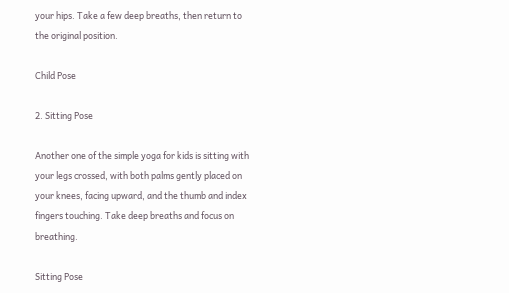your hips. Take a few deep breaths, then return to the original position.

Child Pose

2. Sitting Pose

Another one of the simple yoga for kids is sitting with your legs crossed, with both palms gently placed on your knees, facing upward, and the thumb and index fingers touching. Take deep breaths and focus on breathing.

Sitting Pose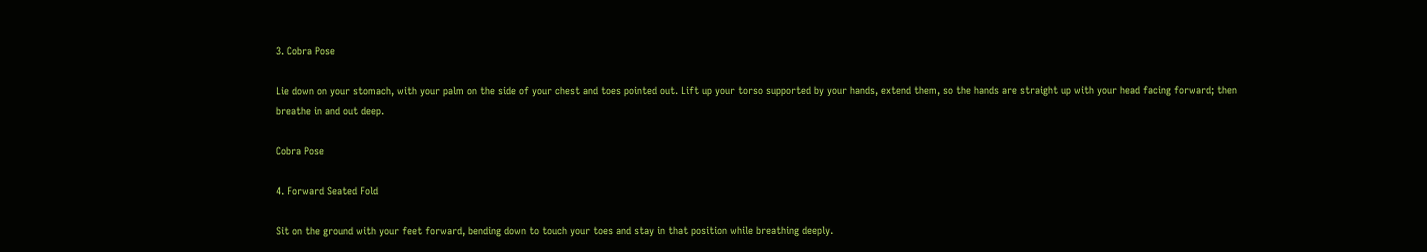3. Cobra Pose

Lie down on your stomach, with your palm on the side of your chest and toes pointed out. Lift up your torso supported by your hands, extend them, so the hands are straight up with your head facing forward; then breathe in and out deep.

Cobra Pose

4. Forward Seated Fold

Sit on the ground with your feet forward, bending down to touch your toes and stay in that position while breathing deeply.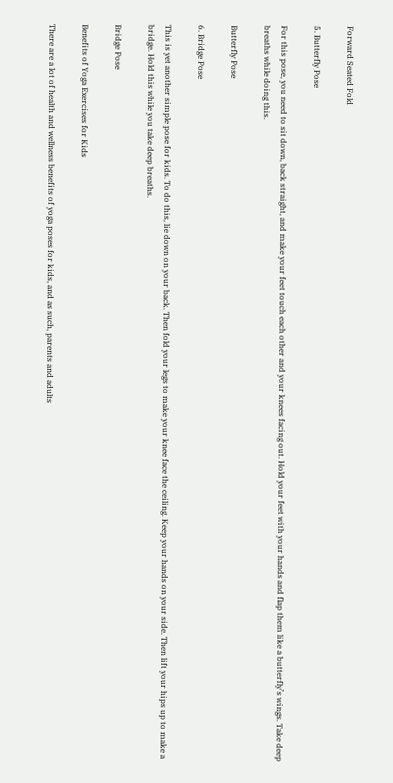Forward Seated Fold

5. Butterfly Pose

For this pose, you need to sit down, back straight, and make your feet touch each other and your knees facing out. Hold your feet with your hands and flap them like a butterfly’s wings. Take deep breaths while doing this.

Butterfly Pose

6. Bridge Pose

This is yet another simple pose for kids. To do this, lie down on your back. Then fold your legs to make your knee face the ceiling. Keep your hands on your side. Then lift your hips up to make a bridge. Hold this while you take deep breaths.

Bridge Pose

Benefits of Yoga Exercises for Kids

There are a lot of health and wellness benefits of yoga poses for kids, and as such, parents and adults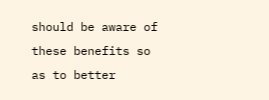should be aware of these benefits so as to better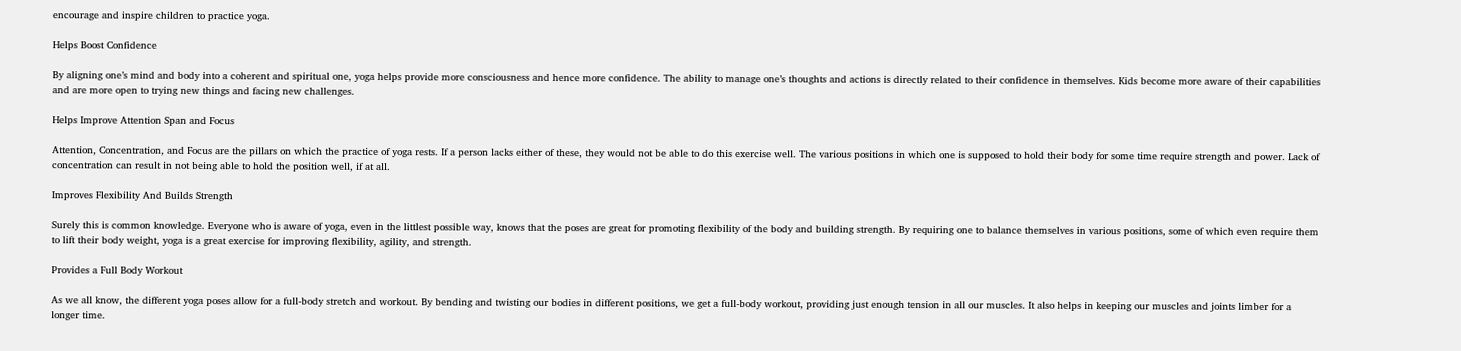encourage and inspire children to practice yoga.

Helps Boost Confidence

By aligning one’s mind and body into a coherent and spiritual one, yoga helps provide more consciousness and hence more confidence. The ability to manage one’s thoughts and actions is directly related to their confidence in themselves. Kids become more aware of their capabilities and are more open to trying new things and facing new challenges.

Helps Improve Attention Span and Focus

Attention, Concentration, and Focus are the pillars on which the practice of yoga rests. If a person lacks either of these, they would not be able to do this exercise well. The various positions in which one is supposed to hold their body for some time require strength and power. Lack of concentration can result in not being able to hold the position well, if at all.

Improves Flexibility And Builds Strength

Surely this is common knowledge. Everyone who is aware of yoga, even in the littlest possible way, knows that the poses are great for promoting flexibility of the body and building strength. By requiring one to balance themselves in various positions, some of which even require them to lift their body weight, yoga is a great exercise for improving flexibility, agility, and strength.

Provides a Full Body Workout

As we all know, the different yoga poses allow for a full-body stretch and workout. By bending and twisting our bodies in different positions, we get a full-body workout, providing just enough tension in all our muscles. It also helps in keeping our muscles and joints limber for a longer time.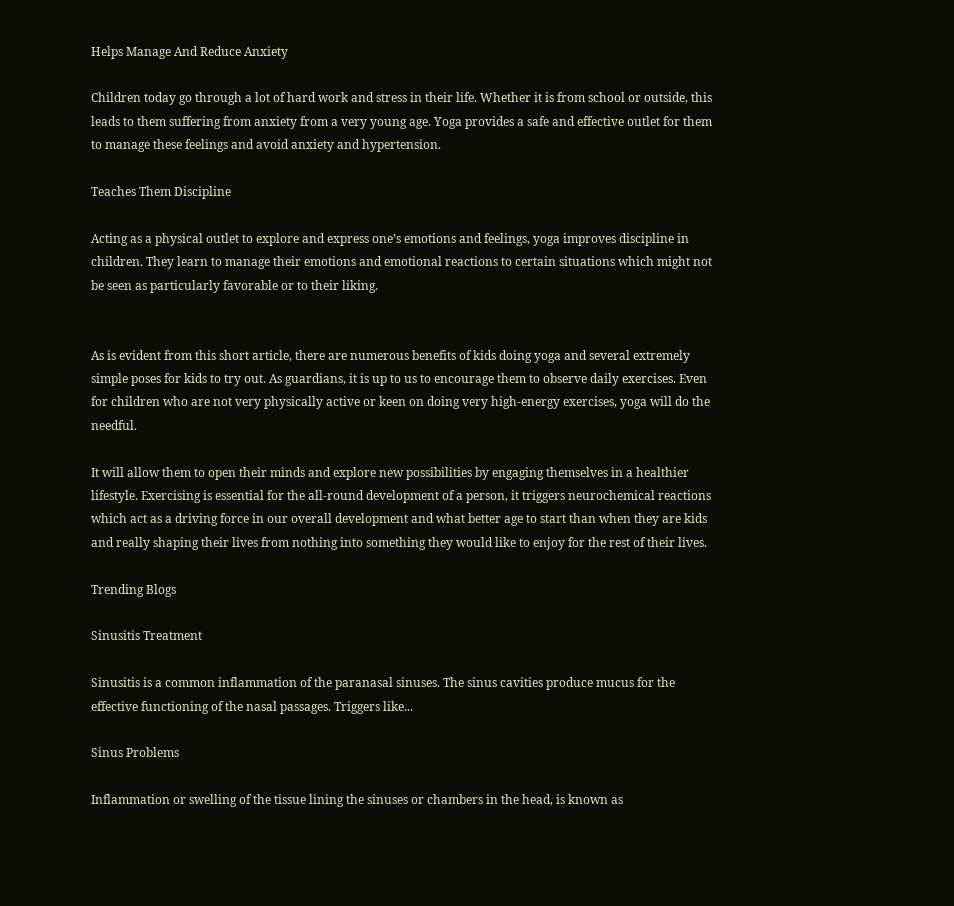Helps Manage And Reduce Anxiety

Children today go through a lot of hard work and stress in their life. Whether it is from school or outside, this leads to them suffering from anxiety from a very young age. Yoga provides a safe and effective outlet for them to manage these feelings and avoid anxiety and hypertension.

Teaches Them Discipline

Acting as a physical outlet to explore and express one’s emotions and feelings, yoga improves discipline in children. They learn to manage their emotions and emotional reactions to certain situations which might not be seen as particularly favorable or to their liking.


As is evident from this short article, there are numerous benefits of kids doing yoga and several extremely simple poses for kids to try out. As guardians, it is up to us to encourage them to observe daily exercises. Even for children who are not very physically active or keen on doing very high-energy exercises, yoga will do the needful.

It will allow them to open their minds and explore new possibilities by engaging themselves in a healthier lifestyle. Exercising is essential for the all-round development of a person, it triggers neurochemical reactions which act as a driving force in our overall development and what better age to start than when they are kids and really shaping their lives from nothing into something they would like to enjoy for the rest of their lives.

Trending Blogs

Sinusitis Treatment

Sinusitis is a common inflammation of the paranasal sinuses. The sinus cavities produce mucus for the effective functioning of the nasal passages. Triggers like...

Sinus Problems

Inflammation or swelling of the tissue lining the sinuses or chambers in the head, is known as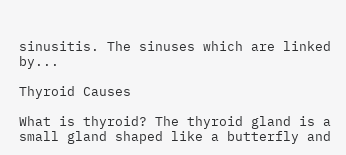sinusitis. The sinuses which are linked by...

Thyroid Causes

What is thyroid? The thyroid gland is a small gland shaped like a butterfly and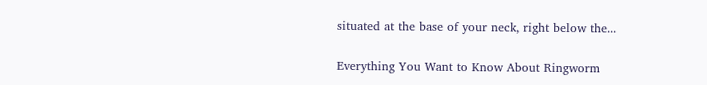situated at the base of your neck, right below the...

Everything You Want to Know About Ringworm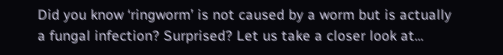Did you know ‘ringworm’ is not caused by a worm but is actually a fungal infection? Surprised? Let us take a closer look at...